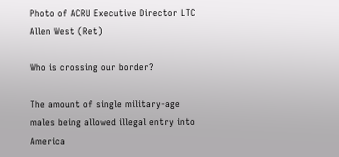Photo of ACRU Executive Director LTC Allen West (Ret)

Who is crossing our border?

The amount of single military-age males being allowed illegal entry into America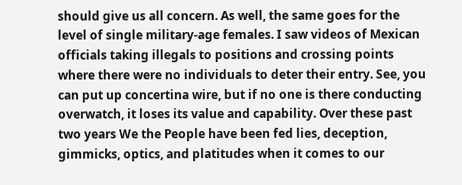should give us all concern. As well, the same goes for the level of single military-age females. I saw videos of Mexican officials taking illegals to positions and crossing points where there were no individuals to deter their entry. See, you can put up concertina wire, but if no one is there conducting overwatch, it loses its value and capability. Over these past two years We the People have been fed lies, deception, gimmicks, optics, and platitudes when it comes to our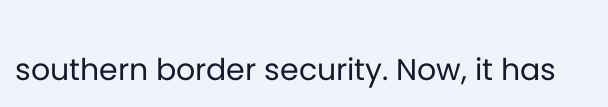southern border security. Now, it has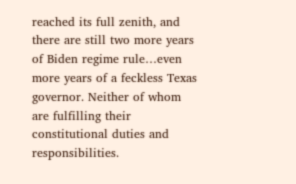reached its full zenith, and there are still two more years of Biden regime rule…even more years of a feckless Texas governor. Neither of whom are fulfilling their constitutional duties and responsibilities.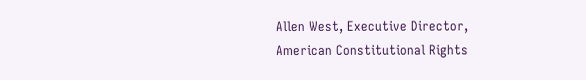Allen West, Executive Director, American Constitutional Rights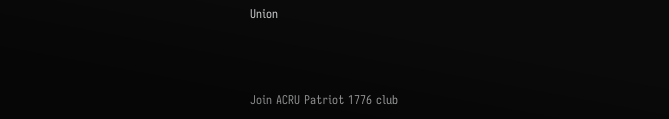Union



Join ACRU Patriot 1776 club